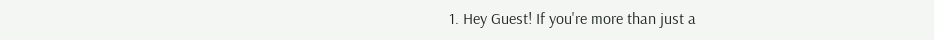1. Hey Guest! If you're more than just a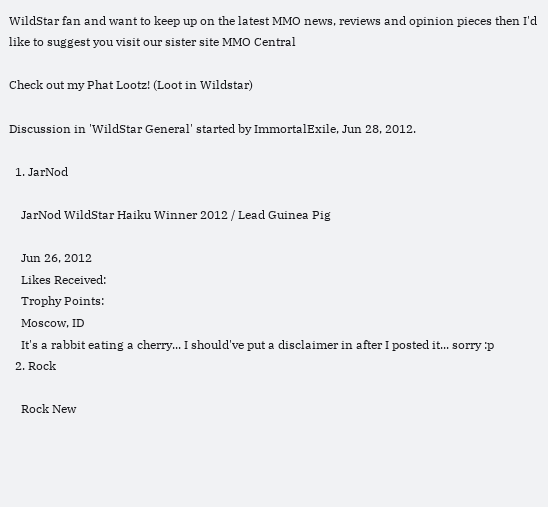WildStar fan and want to keep up on the latest MMO news, reviews and opinion pieces then I'd like to suggest you visit our sister site MMO Central

Check out my Phat Lootz! (Loot in Wildstar)

Discussion in 'WildStar General' started by ImmortalExile, Jun 28, 2012.

  1. JarNod

    JarNod WildStar Haiku Winner 2012 / Lead Guinea Pig

    Jun 26, 2012
    Likes Received:
    Trophy Points:
    Moscow, ID
    It's a rabbit eating a cherry... I should've put a disclaimer in after I posted it... sorry :p
  2. Rock

    Rock New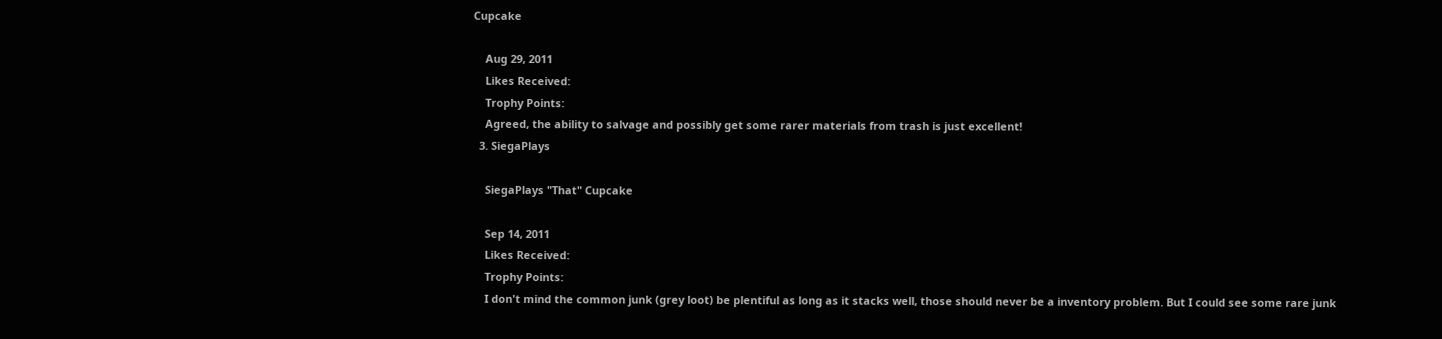Cupcake

    Aug 29, 2011
    Likes Received:
    Trophy Points:
    Agreed, the ability to salvage and possibly get some rarer materials from trash is just excellent!
  3. SiegaPlays

    SiegaPlays "That" Cupcake

    Sep 14, 2011
    Likes Received:
    Trophy Points:
    I don't mind the common junk (grey loot) be plentiful as long as it stacks well, those should never be a inventory problem. But I could see some rare junk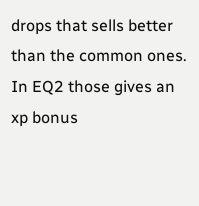drops that sells better than the common ones. In EQ2 those gives an xp bonus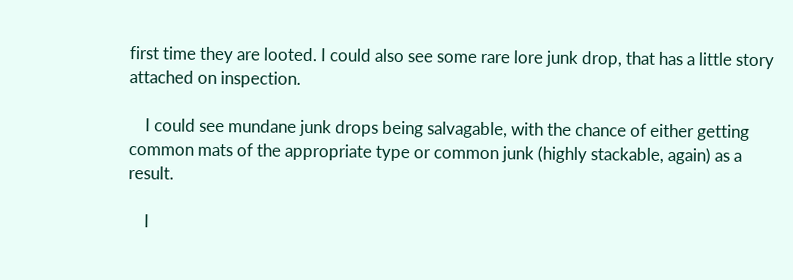first time they are looted. I could also see some rare lore junk drop, that has a little story attached on inspection.

    I could see mundane junk drops being salvagable, with the chance of either getting common mats of the appropriate type or common junk (highly stackable, again) as a result.

    I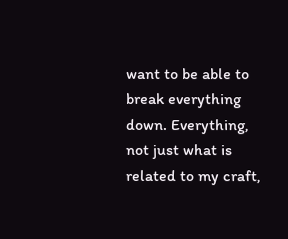want to be able to break everything down. Everything, not just what is related to my craft,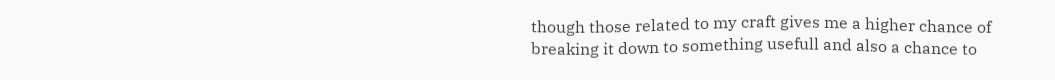though those related to my craft gives me a higher chance of breaking it down to something usefull and also a chance to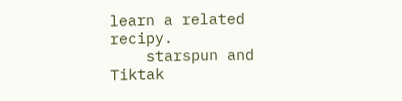learn a related recipy.
    starspun and Tiktak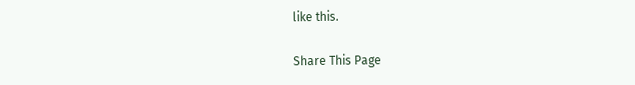like this.

Share This Page